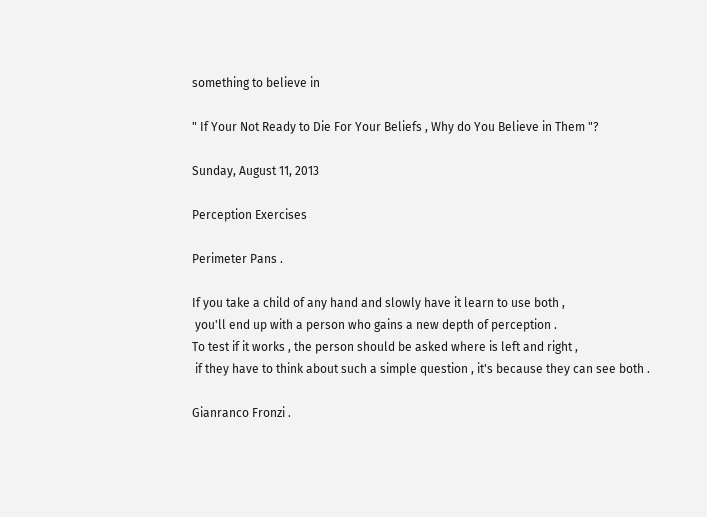something to believe in

" If Your Not Ready to Die For Your Beliefs , Why do You Believe in Them "?

Sunday, August 11, 2013

Perception Exercises

Perimeter Pans .

If you take a child of any hand and slowly have it learn to use both ,
 you'll end up with a person who gains a new depth of perception .
To test if it works , the person should be asked where is left and right ,
 if they have to think about such a simple question , it's because they can see both .

Gianranco Fronzi .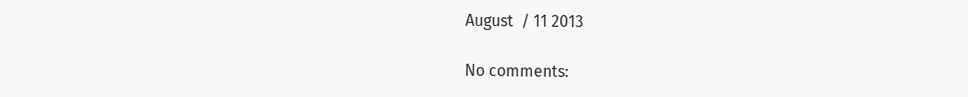August  / 11 2013

No comments: